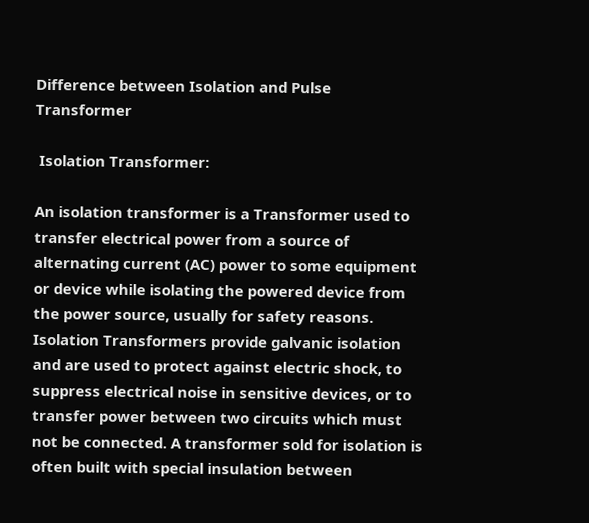Difference between Isolation and Pulse Transformer

 Isolation Transformer:

An isolation transformer is a Transformer used to transfer electrical power from a source of alternating current (AC) power to some equipment or device while isolating the powered device from the power source, usually for safety reasons. Isolation Transformers provide galvanic isolation and are used to protect against electric shock, to suppress electrical noise in sensitive devices, or to transfer power between two circuits which must not be connected. A transformer sold for isolation is often built with special insulation between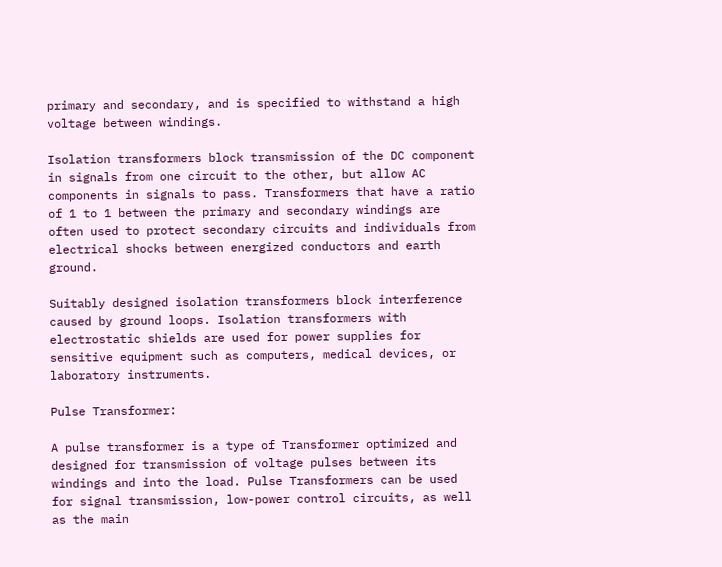primary and secondary, and is specified to withstand a high voltage between windings.

Isolation transformers block transmission of the DC component in signals from one circuit to the other, but allow AC components in signals to pass. Transformers that have a ratio of 1 to 1 between the primary and secondary windings are often used to protect secondary circuits and individuals from electrical shocks between energized conductors and earth ground.

Suitably designed isolation transformers block interference caused by ground loops. Isolation transformers with electrostatic shields are used for power supplies for sensitive equipment such as computers, medical devices, or laboratory instruments.

Pulse Transformer:

A pulse transformer is a type of Transformer optimized and designed for transmission of voltage pulses between its windings and into the load. Pulse Transformers can be used for signal transmission, low-power control circuits, as well as the main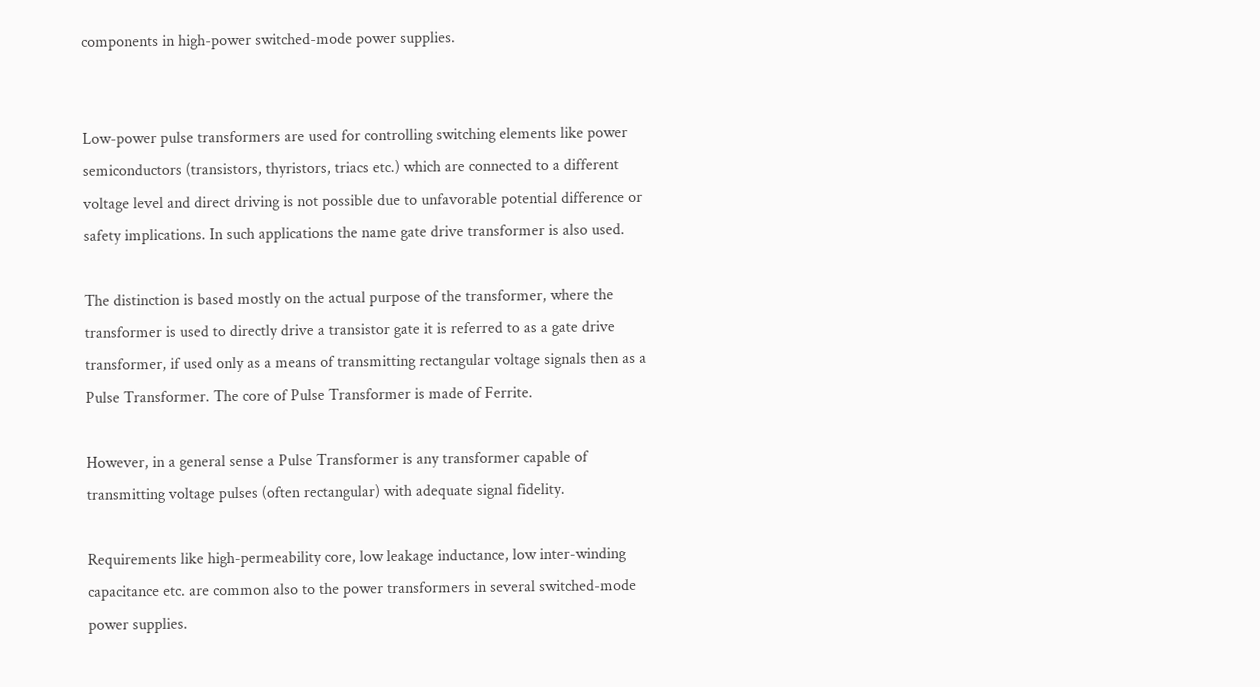components in high-power switched-mode power supplies.


Low-power pulse transformers are used for controlling switching elements like power semiconductors (transistors, thyristors, triacs etc.) which are connected to a different voltage level and direct driving is not possible due to unfavorable potential difference or safety implications. In such applications the name gate drive transformer is also used.

The distinction is based mostly on the actual purpose of the transformer, where the transformer is used to directly drive a transistor gate it is referred to as a gate drive transformer, if used only as a means of transmitting rectangular voltage signals then as a Pulse Transformer. The core of Pulse Transformer is made of Ferrite.

However, in a general sense a Pulse Transformer is any transformer capable of transmitting voltage pulses (often rectangular) with adequate signal fidelity.

Requirements like high-permeability core, low leakage inductance, low inter-winding capacitance etc. are common also to the power transformers in several switched-mode power supplies.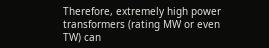Therefore, extremely high power transformers (rating MW or even TW) can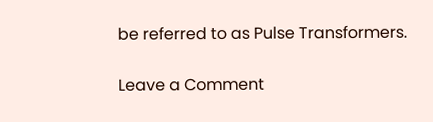be referred to as Pulse Transformers.

Leave a Comment